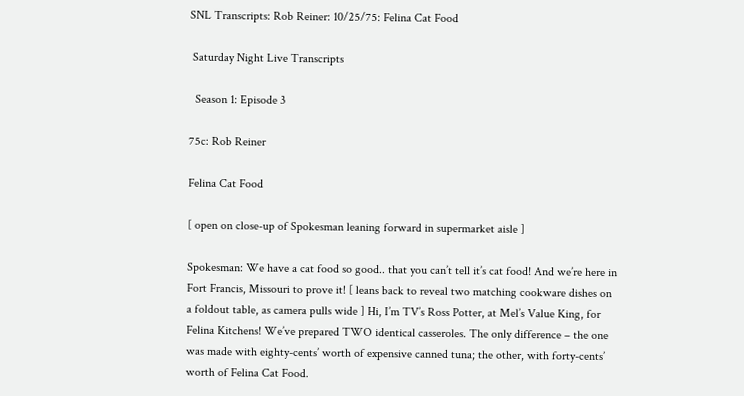SNL Transcripts: Rob Reiner: 10/25/75: Felina Cat Food

 Saturday Night Live Transcripts

  Season 1: Episode 3

75c: Rob Reiner

Felina Cat Food

[ open on close-up of Spokesman leaning forward in supermarket aisle ]

Spokesman: We have a cat food so good.. that you can’t tell it’s cat food! And we’re here in Fort Francis, Missouri to prove it! [ leans back to reveal two matching cookware dishes on a foldout table, as camera pulls wide ] Hi, I’m TV’s Ross Potter, at Mel’s Value King, for Felina Kitchens! We’ve prepared TWO identical casseroles. The only difference – the one was made with eighty-cents’ worth of expensive canned tuna; the other, with forty-cents’ worth of Felina Cat Food.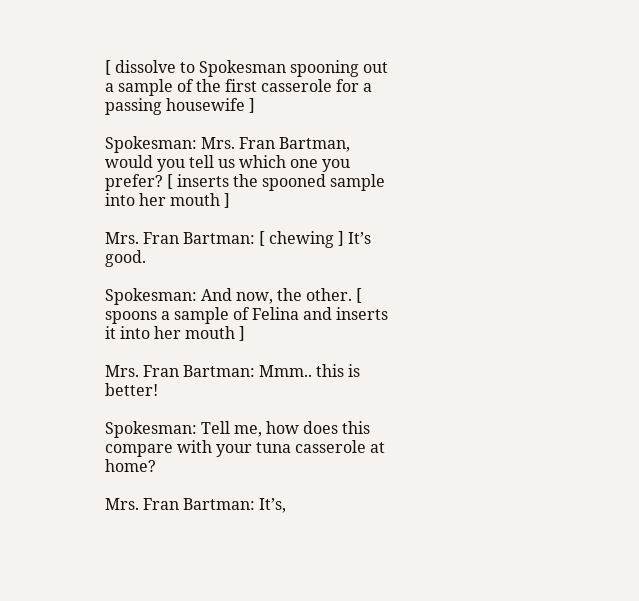[ dissolve to Spokesman spooning out a sample of the first casserole for a passing housewife ]

Spokesman: Mrs. Fran Bartman, would you tell us which one you prefer? [ inserts the spooned sample into her mouth ]

Mrs. Fran Bartman: [ chewing ] It’s good.

Spokesman: And now, the other. [ spoons a sample of Felina and inserts it into her mouth ]

Mrs. Fran Bartman: Mmm.. this is better!

Spokesman: Tell me, how does this compare with your tuna casserole at home?

Mrs. Fran Bartman: It’s,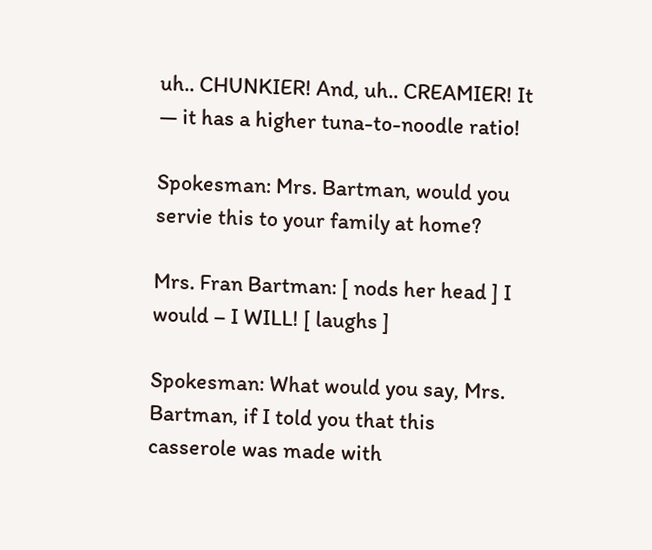uh.. CHUNKIER! And, uh.. CREAMIER! It — it has a higher tuna-to-noodle ratio!

Spokesman: Mrs. Bartman, would you servie this to your family at home?

Mrs. Fran Bartman: [ nods her head ] I would – I WILL! [ laughs ]

Spokesman: What would you say, Mrs. Bartman, if I told you that this casserole was made with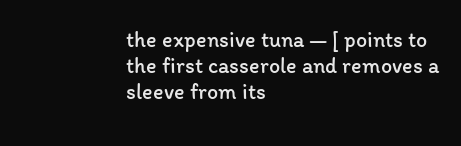the expensive tuna — [ points to the first casserole and removes a sleeve from its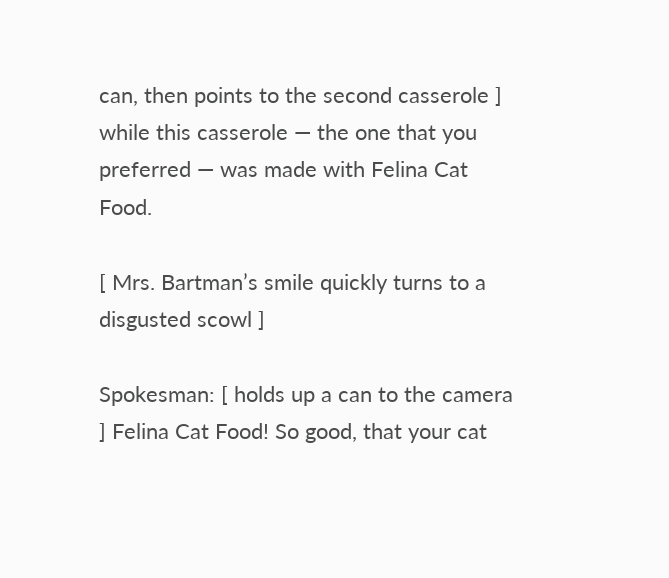can, then points to the second casserole ] while this casserole — the one that you preferred — was made with Felina Cat Food.

[ Mrs. Bartman’s smile quickly turns to a disgusted scowl ]

Spokesman: [ holds up a can to the camera ] Felina Cat Food! So good, that your cat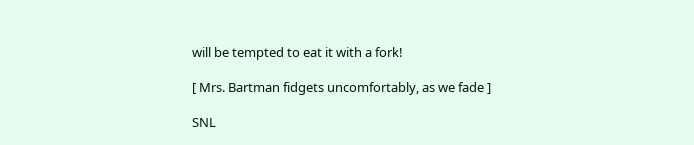will be tempted to eat it with a fork!

[ Mrs. Bartman fidgets uncomfortably, as we fade ]

SNL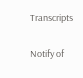Transcripts

Notify of